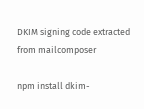DKIM signing code extracted from mailcomposer

npm install dkim-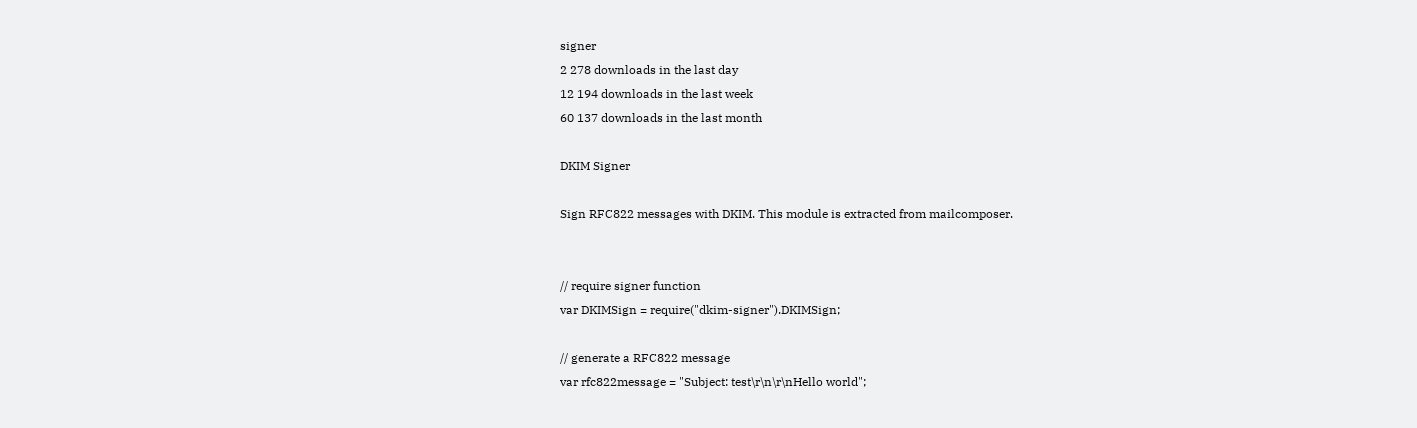signer
2 278 downloads in the last day
12 194 downloads in the last week
60 137 downloads in the last month

DKIM Signer

Sign RFC822 messages with DKIM. This module is extracted from mailcomposer.


// require signer function
var DKIMSign = require("dkim-signer").DKIMSign;

// generate a RFC822 message
var rfc822message = "Subject: test\r\n\r\nHello world";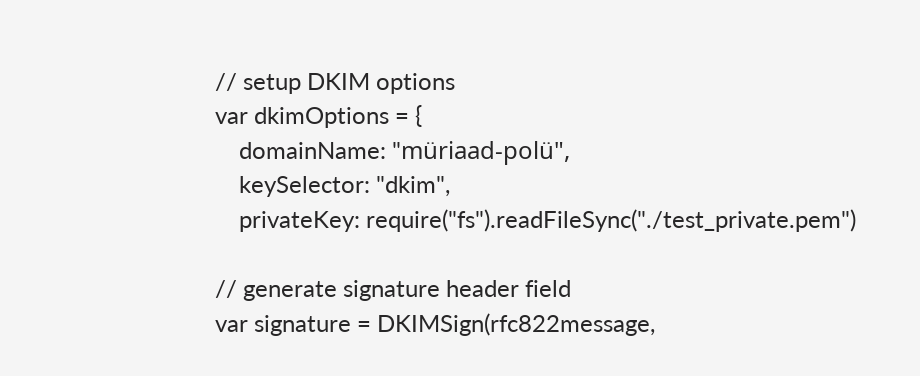// setup DKIM options
var dkimOptions = {
    domainName: "müriaad-polü",
    keySelector: "dkim",
    privateKey: require("fs").readFileSync("./test_private.pem")

// generate signature header field
var signature = DKIMSign(rfc822message,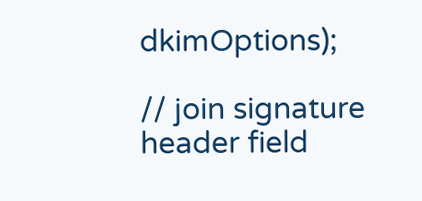dkimOptions);

// join signature header field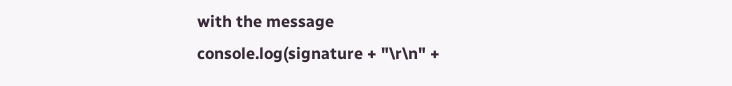with the message
console.log(signature + "\r\n" +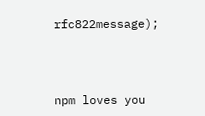rfc822message);



npm loves you